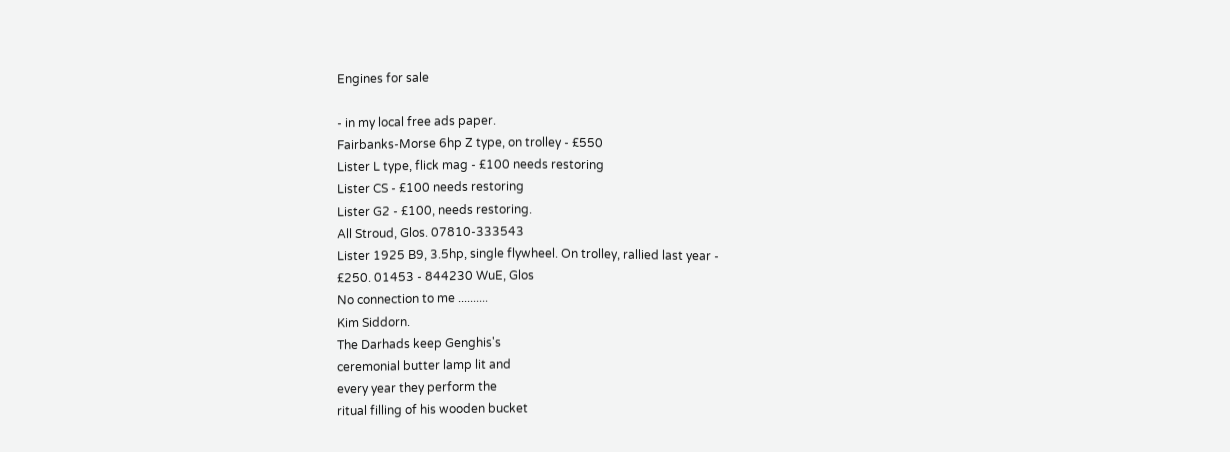Engines for sale

- in my local free ads paper.
Fairbanks-Morse 6hp Z type, on trolley - £550
Lister L type, flick mag - £100 needs restoring
Lister CS - £100 needs restoring
Lister G2 - £100, needs restoring.
All Stroud, Glos. 07810-333543
Lister 1925 B9, 3.5hp, single flywheel. On trolley, rallied last year -
£250. 01453 - 844230 WuE, Glos
No connection to me ..........
Kim Siddorn.
The Darhads keep Genghis's
ceremonial butter lamp lit and
every year they perform the
ritual filling of his wooden bucket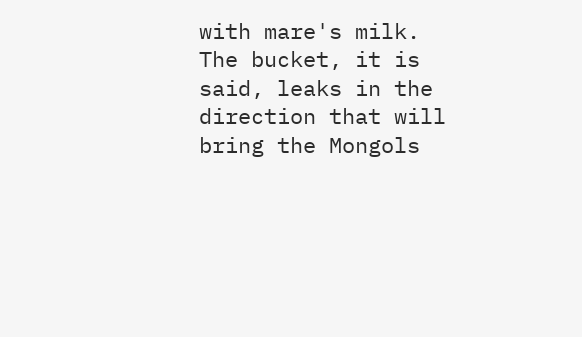with mare's milk. The bucket, it is
said, leaks in the direction that will
bring the Mongols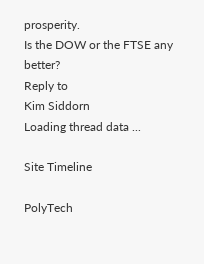prosperity.
Is the DOW or the FTSE any better?
Reply to
Kim Siddorn
Loading thread data ...

Site Timeline

PolyTech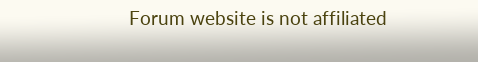Forum website is not affiliated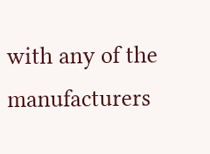with any of the manufacturers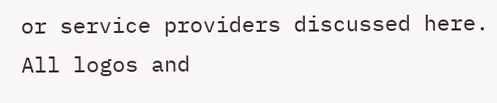or service providers discussed here. All logos and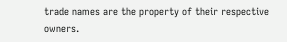trade names are the property of their respective owners.